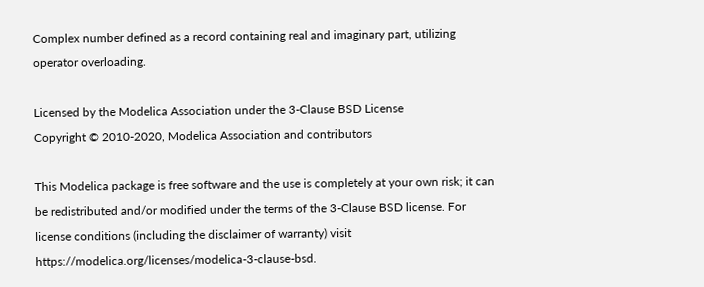Complex number defined as a record containing real and imaginary part, utilizing operator overloading.

Licensed by the Modelica Association under the 3-Clause BSD License
Copyright © 2010-2020, Modelica Association and contributors

This Modelica package is free software and the use is completely at your own risk; it can be redistributed and/or modified under the terms of the 3-Clause BSD license. For license conditions (including the disclaimer of warranty) visit https://modelica.org/licenses/modelica-3-clause-bsd.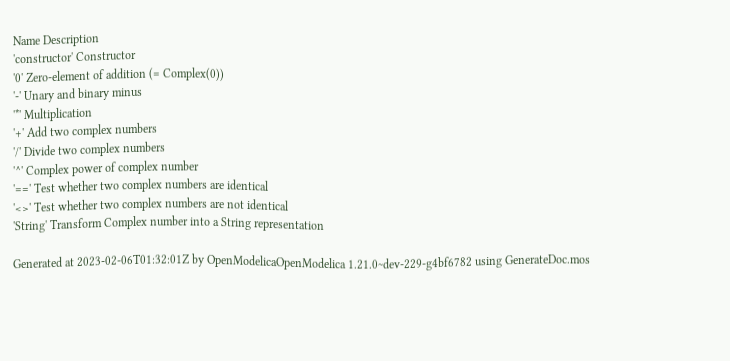Name Description
'constructor' Constructor
'0' Zero-element of addition (= Complex(0))
'-' Unary and binary minus
'*' Multiplication
'+' Add two complex numbers
'/' Divide two complex numbers
'^' Complex power of complex number
'==' Test whether two complex numbers are identical
'<>' Test whether two complex numbers are not identical
'String' Transform Complex number into a String representation

Generated at 2023-02-06T01:32:01Z by OpenModelicaOpenModelica 1.21.0~dev-229-g4bf6782 using GenerateDoc.mos